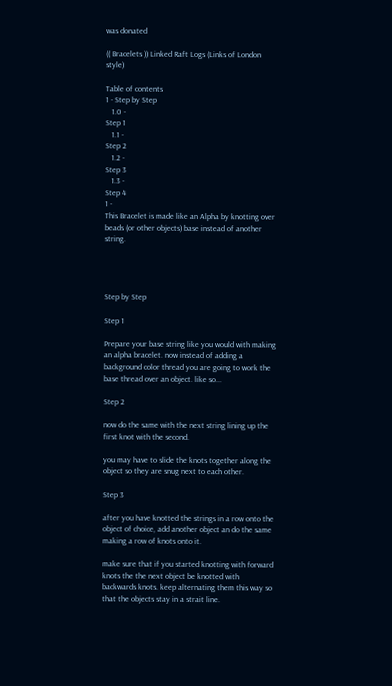was donated

(( Bracelets )) Linked Raft Logs (Links of London style)

Table of contents
1 - Step by Step
   1.0 -
Step 1
   1.1 -
Step 2
   1.2 -
Step 3
   1.3 -
Step 4
1 -
This Bracelet is made like an Alpha by knotting over beads (or other objects) base instead of another string.




Step by Step

Step 1

Prepare your base string like you would with making an alpha bracelet. now instead of adding a background color thread you are going to work the base thread over an object. like so...

Step 2

now do the same with the next string lining up the first knot with the second.

you may have to slide the knots together along the object so they are snug next to each other.

Step 3

after you have knotted the strings in a row onto the object of choice, add another object an do the same making a row of knots onto it.

make sure that if you started knotting with forward knots the the next object be knotted with backwards knots. keep alternating them this way so that the objects stay in a strait line.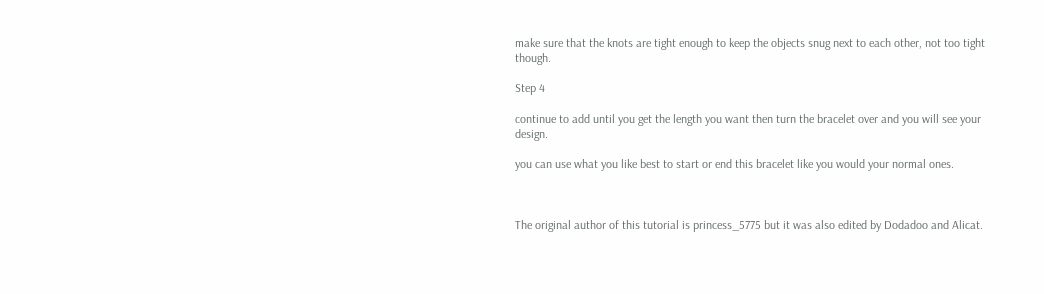make sure that the knots are tight enough to keep the objects snug next to each other, not too tight though.

Step 4

continue to add until you get the length you want then turn the bracelet over and you will see your design.

you can use what you like best to start or end this bracelet like you would your normal ones.



The original author of this tutorial is princess_5775 but it was also edited by Dodadoo and Alicat.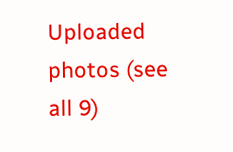Uploaded photos (see all 9)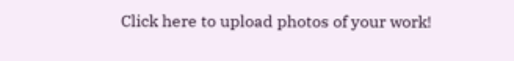Click here to upload photos of your work!